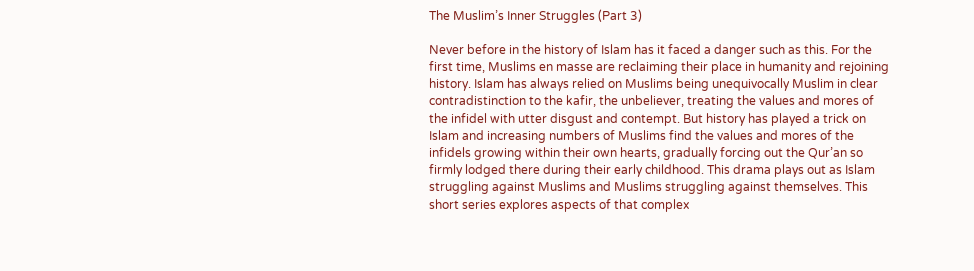The Muslim’s Inner Struggles (Part 3)

Never before in the history of Islam has it faced a danger such as this. For the first time, Muslims en masse are reclaiming their place in humanity and rejoining history. Islam has always relied on Muslims being unequivocally Muslim in clear contradistinction to the kafir, the unbeliever, treating the values and mores of the infidel with utter disgust and contempt. But history has played a trick on Islam and increasing numbers of Muslims find the values and mores of the infidels growing within their own hearts, gradually forcing out the Qur’an so firmly lodged there during their early childhood. This drama plays out as Islam struggling against Muslims and Muslims struggling against themselves. This short series explores aspects of that complex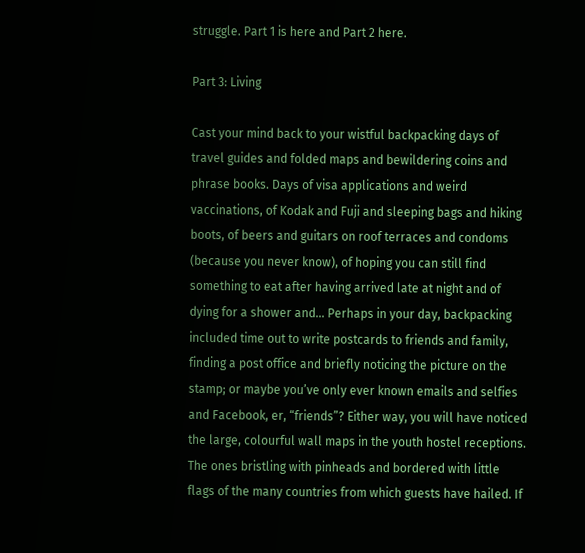struggle. Part 1 is here and Part 2 here.

Part 3: Living

Cast your mind back to your wistful backpacking days of travel guides and folded maps and bewildering coins and phrase books. Days of visa applications and weird vaccinations, of Kodak and Fuji and sleeping bags and hiking boots, of beers and guitars on roof terraces and condoms (because you never know), of hoping you can still find something to eat after having arrived late at night and of dying for a shower and… Perhaps in your day, backpacking included time out to write postcards to friends and family, finding a post office and briefly noticing the picture on the stamp; or maybe you’ve only ever known emails and selfies and Facebook, er, “friends”? Either way, you will have noticed the large, colourful wall maps in the youth hostel receptions. The ones bristling with pinheads and bordered with little flags of the many countries from which guests have hailed. If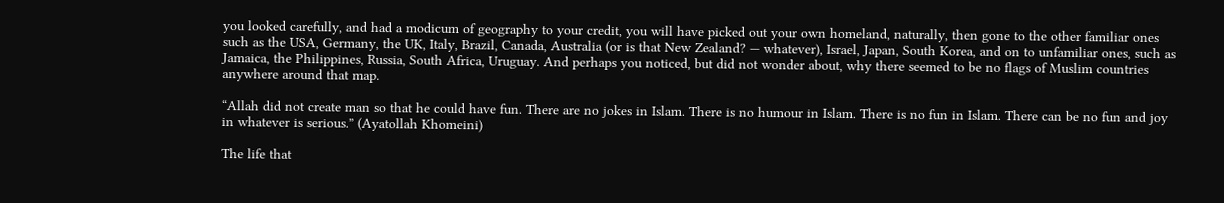you looked carefully, and had a modicum of geography to your credit, you will have picked out your own homeland, naturally, then gone to the other familiar ones such as the USA, Germany, the UK, Italy, Brazil, Canada, Australia (or is that New Zealand? — whatever), Israel, Japan, South Korea, and on to unfamiliar ones, such as Jamaica, the Philippines, Russia, South Africa, Uruguay. And perhaps you noticed, but did not wonder about, why there seemed to be no flags of Muslim countries anywhere around that map.

“Allah did not create man so that he could have fun. There are no jokes in Islam. There is no humour in Islam. There is no fun in Islam. There can be no fun and joy in whatever is serious.” (Ayatollah Khomeini)

The life that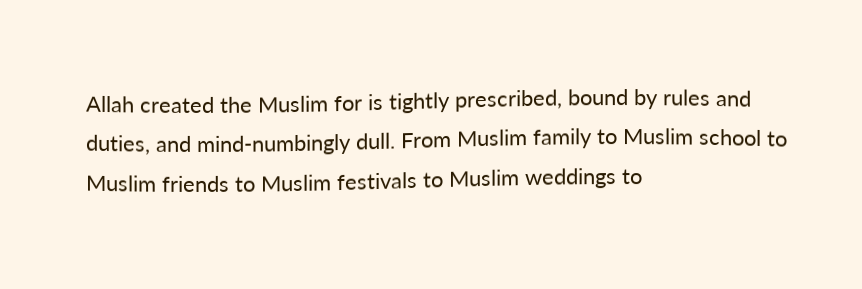Allah created the Muslim for is tightly prescribed, bound by rules and duties, and mind-numbingly dull. From Muslim family to Muslim school to Muslim friends to Muslim festivals to Muslim weddings to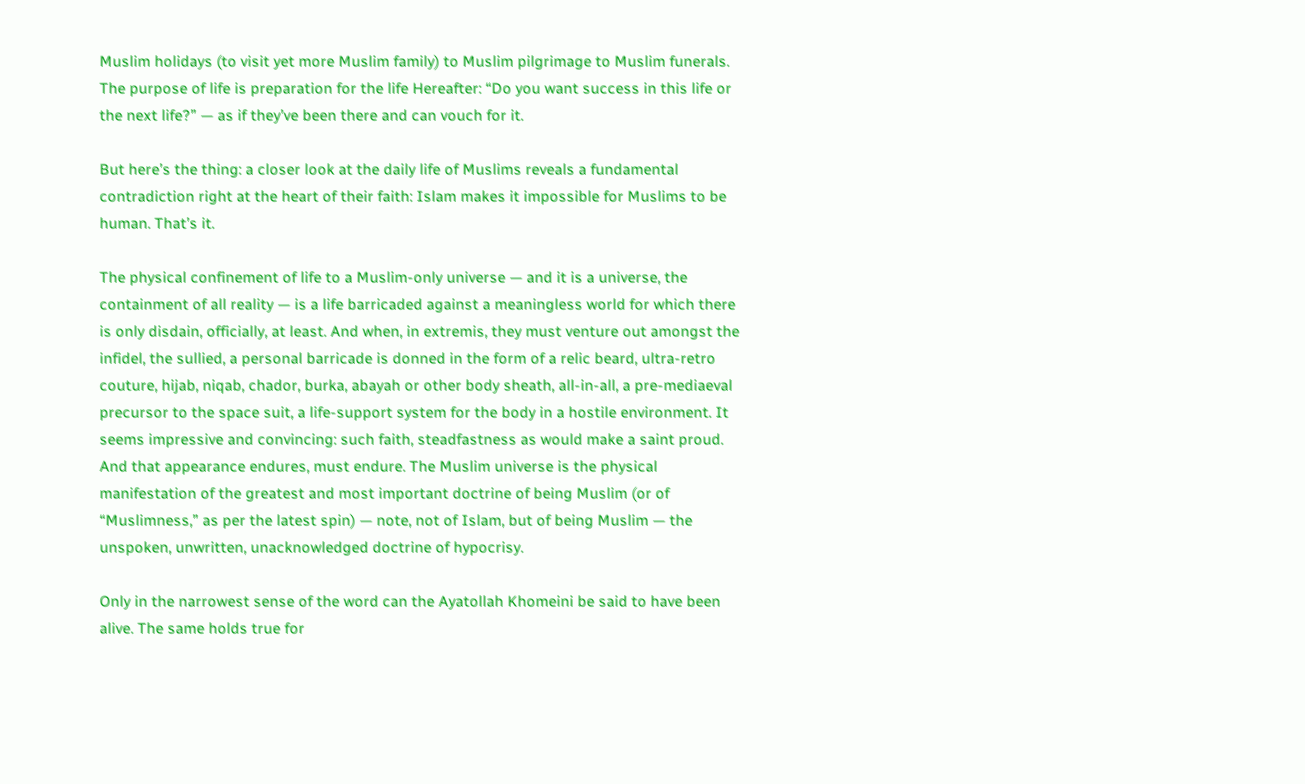Muslim holidays (to visit yet more Muslim family) to Muslim pilgrimage to Muslim funerals. The purpose of life is preparation for the life Hereafter: “Do you want success in this life or the next life?” — as if they’ve been there and can vouch for it.

But here’s the thing: a closer look at the daily life of Muslims reveals a fundamental contradiction right at the heart of their faith: Islam makes it impossible for Muslims to be human. That’s it.

The physical confinement of life to a Muslim-only universe — and it is a universe, the containment of all reality — is a life barricaded against a meaningless world for which there is only disdain, officially, at least. And when, in extremis, they must venture out amongst the infidel, the sullied, a personal barricade is donned in the form of a relic beard, ultra-retro couture, hijab, niqab, chador, burka, abayah or other body sheath, all-in-all, a pre-mediaeval precursor to the space suit, a life-support system for the body in a hostile environment. It seems impressive and convincing: such faith, steadfastness as would make a saint proud. And that appearance endures, must endure. The Muslim universe is the physical manifestation of the greatest and most important doctrine of being Muslim (or of “Muslimness,” as per the latest spin) — note, not of Islam, but of being Muslim — the unspoken, unwritten, unacknowledged doctrine of hypocrisy.

Only in the narrowest sense of the word can the Ayatollah Khomeini be said to have been alive. The same holds true for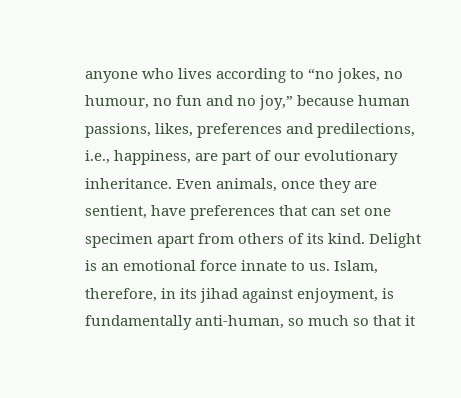anyone who lives according to “no jokes, no humour, no fun and no joy,” because human passions, likes, preferences and predilections, i.e., happiness, are part of our evolutionary inheritance. Even animals, once they are sentient, have preferences that can set one specimen apart from others of its kind. Delight is an emotional force innate to us. Islam, therefore, in its jihad against enjoyment, is fundamentally anti-human, so much so that it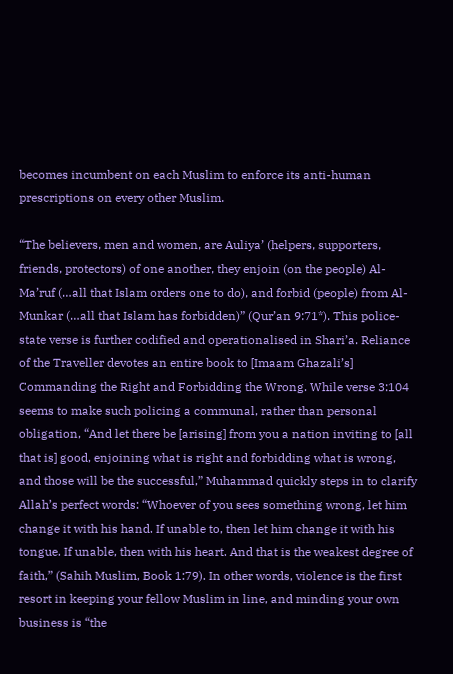becomes incumbent on each Muslim to enforce its anti-human prescriptions on every other Muslim.

“The believers, men and women, are Auliya’ (helpers, supporters, friends, protectors) of one another, they enjoin (on the people) Al-Ma’ruf (…all that Islam orders one to do), and forbid (people) from Al-Munkar (…all that Islam has forbidden)” (Qur’an 9:71*). This police-state verse is further codified and operationalised in Shari’a. Reliance of the Traveller devotes an entire book to [Imaam Ghazali’s] Commanding the Right and Forbidding the Wrong. While verse 3:104 seems to make such policing a communal, rather than personal obligation, “And let there be [arising] from you a nation inviting to [all that is] good, enjoining what is right and forbidding what is wrong, and those will be the successful,” Muhammad quickly steps in to clarify Allah’s perfect words: “Whoever of you sees something wrong, let him change it with his hand. If unable to, then let him change it with his tongue. If unable, then with his heart. And that is the weakest degree of faith,” (Sahih Muslim, Book 1:79). In other words, violence is the first resort in keeping your fellow Muslim in line, and minding your own business is “the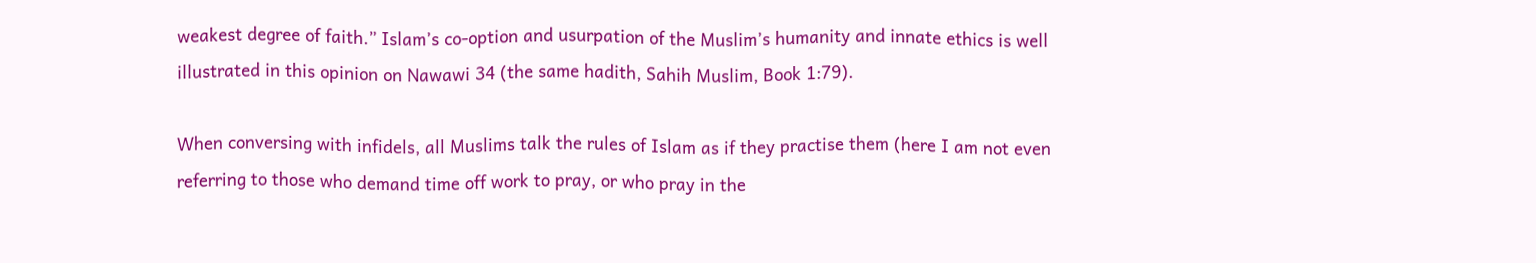weakest degree of faith.” Islam’s co-option and usurpation of the Muslim’s humanity and innate ethics is well illustrated in this opinion on Nawawi 34 (the same hadith, Sahih Muslim, Book 1:79).

When conversing with infidels, all Muslims talk the rules of Islam as if they practise them (here I am not even referring to those who demand time off work to pray, or who pray in the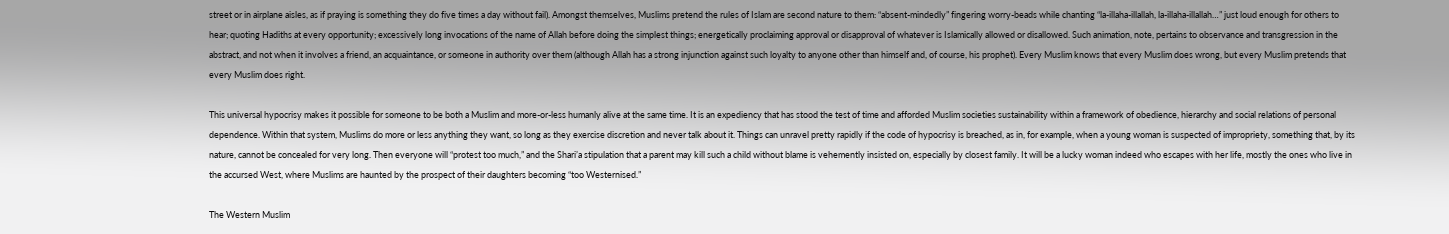street or in airplane aisles, as if praying is something they do five times a day without fail). Amongst themselves, Muslims pretend the rules of Islam are second nature to them: “absent-mindedly” fingering worry-beads while chanting “la-illaha-illallah, la-illaha-illallah…” just loud enough for others to hear; quoting Hadiths at every opportunity; excessively long invocations of the name of Allah before doing the simplest things; energetically proclaiming approval or disapproval of whatever is Islamically allowed or disallowed. Such animation, note, pertains to observance and transgression in the abstract, and not when it involves a friend, an acquaintance, or someone in authority over them (although Allah has a strong injunction against such loyalty to anyone other than himself and, of course, his prophet). Every Muslim knows that every Muslim does wrong, but every Muslim pretends that every Muslim does right.

This universal hypocrisy makes it possible for someone to be both a Muslim and more-or-less humanly alive at the same time. It is an expediency that has stood the test of time and afforded Muslim societies sustainability within a framework of obedience, hierarchy and social relations of personal dependence. Within that system, Muslims do more or less anything they want, so long as they exercise discretion and never talk about it. Things can unravel pretty rapidly if the code of hypocrisy is breached, as in, for example, when a young woman is suspected of impropriety, something that, by its nature, cannot be concealed for very long. Then everyone will “protest too much,” and the Shari’a stipulation that a parent may kill such a child without blame is vehemently insisted on, especially by closest family. It will be a lucky woman indeed who escapes with her life, mostly the ones who live in the accursed West, where Muslims are haunted by the prospect of their daughters becoming “too Westernised.”

The Western Muslim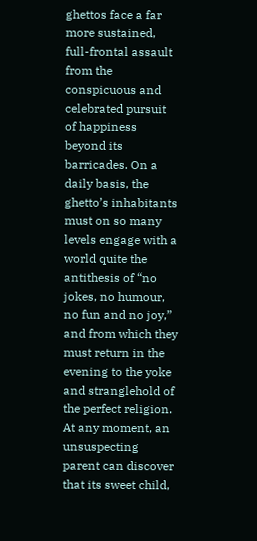ghettos face a far more sustained, full-frontal assault from the conspicuous and celebrated pursuit of happiness beyond its barricades. On a daily basis, the ghetto’s inhabitants must on so many levels engage with a world quite the antithesis of “no jokes, no humour, no fun and no joy,” and from which they must return in the evening to the yoke and stranglehold of the perfect religion. At any moment, an unsuspecting parent can discover that its sweet child,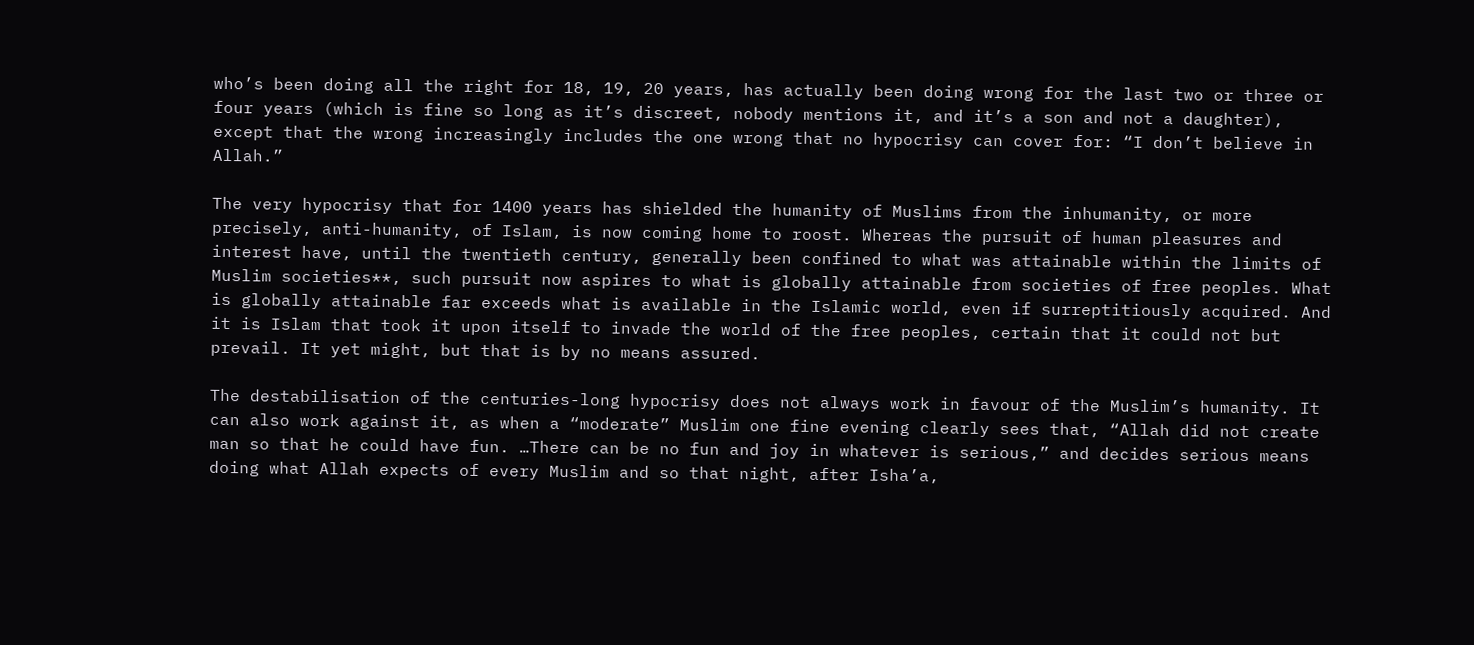who’s been doing all the right for 18, 19, 20 years, has actually been doing wrong for the last two or three or four years (which is fine so long as it’s discreet, nobody mentions it, and it’s a son and not a daughter), except that the wrong increasingly includes the one wrong that no hypocrisy can cover for: “I don’t believe in Allah.”

The very hypocrisy that for 1400 years has shielded the humanity of Muslims from the inhumanity, or more precisely, anti-humanity, of Islam, is now coming home to roost. Whereas the pursuit of human pleasures and interest have, until the twentieth century, generally been confined to what was attainable within the limits of Muslim societies**, such pursuit now aspires to what is globally attainable from societies of free peoples. What is globally attainable far exceeds what is available in the Islamic world, even if surreptitiously acquired. And it is Islam that took it upon itself to invade the world of the free peoples, certain that it could not but prevail. It yet might, but that is by no means assured.

The destabilisation of the centuries-long hypocrisy does not always work in favour of the Muslim’s humanity. It can also work against it, as when a “moderate” Muslim one fine evening clearly sees that, “Allah did not create man so that he could have fun. …There can be no fun and joy in whatever is serious,” and decides serious means doing what Allah expects of every Muslim and so that night, after Isha’a,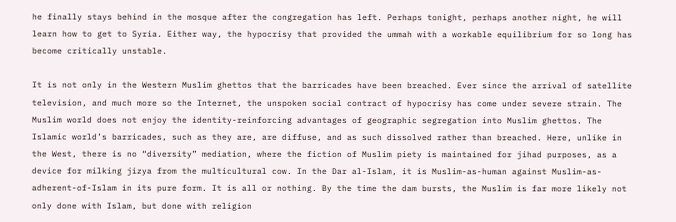he finally stays behind in the mosque after the congregation has left. Perhaps tonight, perhaps another night, he will learn how to get to Syria. Either way, the hypocrisy that provided the ummah with a workable equilibrium for so long has become critically unstable.

It is not only in the Western Muslim ghettos that the barricades have been breached. Ever since the arrival of satellite television, and much more so the Internet, the unspoken social contract of hypocrisy has come under severe strain. The Muslim world does not enjoy the identity-reinforcing advantages of geographic segregation into Muslim ghettos. The Islamic world’s barricades, such as they are, are diffuse, and as such dissolved rather than breached. Here, unlike in the West, there is no “diversity” mediation, where the fiction of Muslim piety is maintained for jihad purposes, as a device for milking jizya from the multicultural cow. In the Dar al-Islam, it is Muslim-as-human against Muslim-as-adherent-of-Islam in its pure form. It is all or nothing. By the time the dam bursts, the Muslim is far more likely not only done with Islam, but done with religion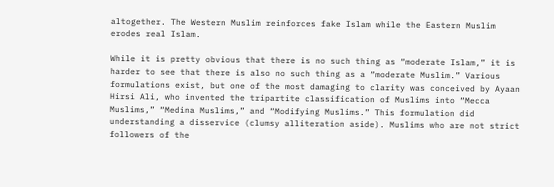altogether. The Western Muslim reinforces fake Islam while the Eastern Muslim erodes real Islam.

While it is pretty obvious that there is no such thing as “moderate Islam,” it is harder to see that there is also no such thing as a “moderate Muslim.” Various formulations exist, but one of the most damaging to clarity was conceived by Ayaan Hirsi Ali, who invented the tripartite classification of Muslims into “Mecca Muslims,” “Medina Muslims,” and “Modifying Muslims.” This formulation did understanding a disservice (clumsy alliteration aside). Muslims who are not strict followers of the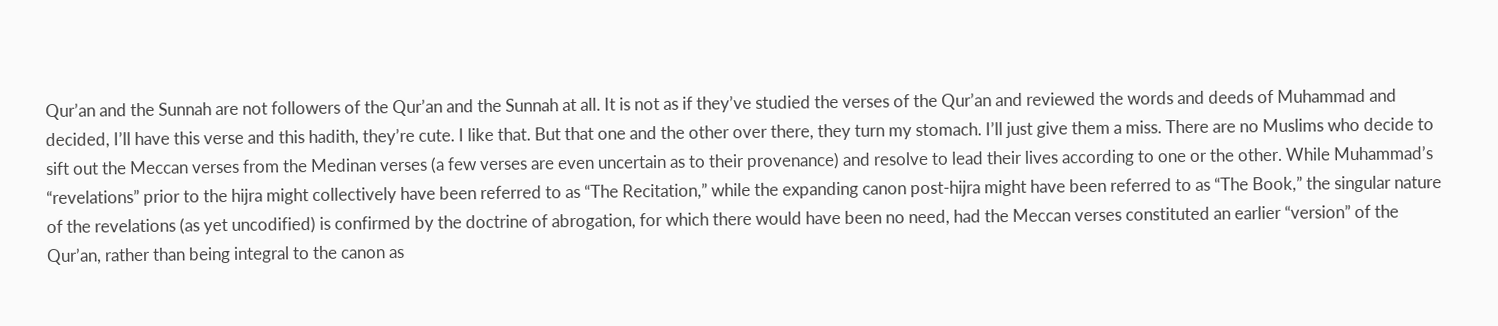Qur’an and the Sunnah are not followers of the Qur’an and the Sunnah at all. It is not as if they’ve studied the verses of the Qur’an and reviewed the words and deeds of Muhammad and decided, I’ll have this verse and this hadith, they’re cute. I like that. But that one and the other over there, they turn my stomach. I’ll just give them a miss. There are no Muslims who decide to sift out the Meccan verses from the Medinan verses (a few verses are even uncertain as to their provenance) and resolve to lead their lives according to one or the other. While Muhammad’s “revelations” prior to the hijra might collectively have been referred to as “The Recitation,” while the expanding canon post-hijra might have been referred to as “The Book,” the singular nature of the revelations (as yet uncodified) is confirmed by the doctrine of abrogation, for which there would have been no need, had the Meccan verses constituted an earlier “version” of the Qur’an, rather than being integral to the canon as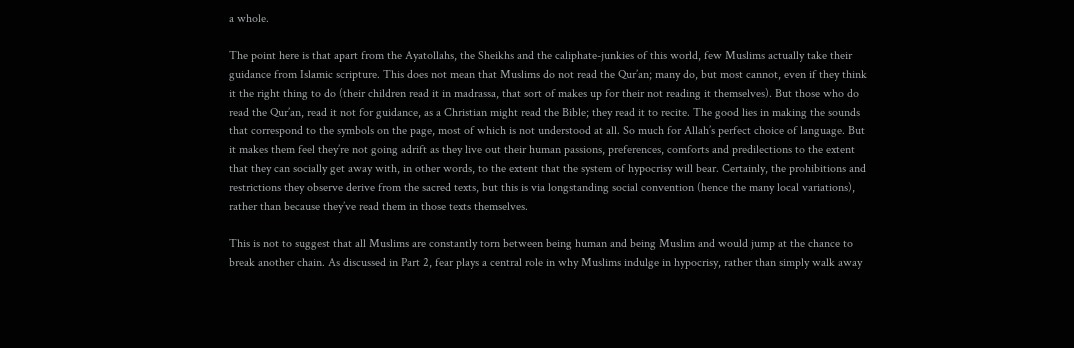a whole.

The point here is that apart from the Ayatollahs, the Sheikhs and the caliphate-junkies of this world, few Muslims actually take their guidance from Islamic scripture. This does not mean that Muslims do not read the Qur’an; many do, but most cannot, even if they think it the right thing to do (their children read it in madrassa, that sort of makes up for their not reading it themselves). But those who do read the Qur’an, read it not for guidance, as a Christian might read the Bible; they read it to recite. The good lies in making the sounds that correspond to the symbols on the page, most of which is not understood at all. So much for Allah’s perfect choice of language. But it makes them feel they’re not going adrift as they live out their human passions, preferences, comforts and predilections to the extent that they can socially get away with, in other words, to the extent that the system of hypocrisy will bear. Certainly, the prohibitions and restrictions they observe derive from the sacred texts, but this is via longstanding social convention (hence the many local variations), rather than because they’ve read them in those texts themselves.

This is not to suggest that all Muslims are constantly torn between being human and being Muslim and would jump at the chance to break another chain. As discussed in Part 2, fear plays a central role in why Muslims indulge in hypocrisy, rather than simply walk away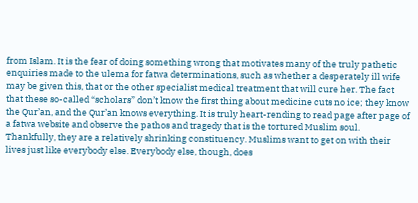from Islam. It is the fear of doing something wrong that motivates many of the truly pathetic enquiries made to the ulema for fatwa determinations, such as whether a desperately ill wife may be given this, that or the other specialist medical treatment that will cure her. The fact that these so-called “scholars” don’t know the first thing about medicine cuts no ice; they know the Qur’an, and the Qur’an knows everything. It is truly heart-rending to read page after page of a fatwa website and observe the pathos and tragedy that is the tortured Muslim soul. Thankfully, they are a relatively shrinking constituency. Muslims want to get on with their lives just like everybody else. Everybody else, though, does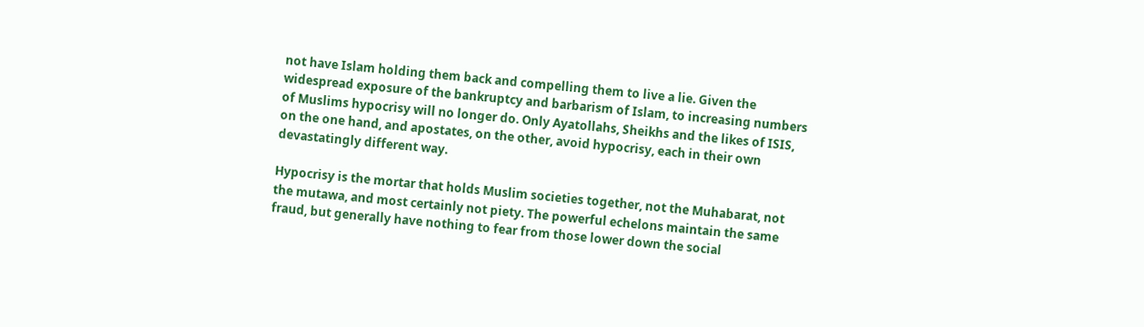not have Islam holding them back and compelling them to live a lie. Given the widespread exposure of the bankruptcy and barbarism of Islam, to increasing numbers of Muslims hypocrisy will no longer do. Only Ayatollahs, Sheikhs and the likes of ISIS, on the one hand, and apostates, on the other, avoid hypocrisy, each in their own devastatingly different way.

Hypocrisy is the mortar that holds Muslim societies together, not the Muhabarat, not the mutawa, and most certainly not piety. The powerful echelons maintain the same fraud, but generally have nothing to fear from those lower down the social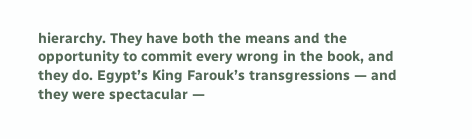hierarchy. They have both the means and the opportunity to commit every wrong in the book, and they do. Egypt’s King Farouk’s transgressions — and they were spectacular —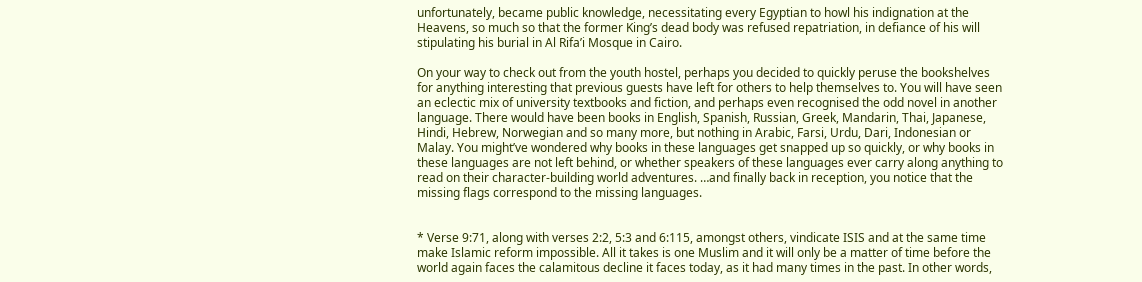unfortunately, became public knowledge, necessitating every Egyptian to howl his indignation at the Heavens, so much so that the former King’s dead body was refused repatriation, in defiance of his will stipulating his burial in Al Rifa’i Mosque in Cairo.

On your way to check out from the youth hostel, perhaps you decided to quickly peruse the bookshelves for anything interesting that previous guests have left for others to help themselves to. You will have seen an eclectic mix of university textbooks and fiction, and perhaps even recognised the odd novel in another language. There would have been books in English, Spanish, Russian, Greek, Mandarin, Thai, Japanese, Hindi, Hebrew, Norwegian and so many more, but nothing in Arabic, Farsi, Urdu, Dari, Indonesian or Malay. You might’ve wondered why books in these languages get snapped up so quickly, or why books in these languages are not left behind, or whether speakers of these languages ever carry along anything to read on their character-building world adventures. …and finally back in reception, you notice that the missing flags correspond to the missing languages.


* Verse 9:71, along with verses 2:2, 5:3 and 6:115, amongst others, vindicate ISIS and at the same time make Islamic reform impossible. All it takes is one Muslim and it will only be a matter of time before the world again faces the calamitous decline it faces today, as it had many times in the past. In other words,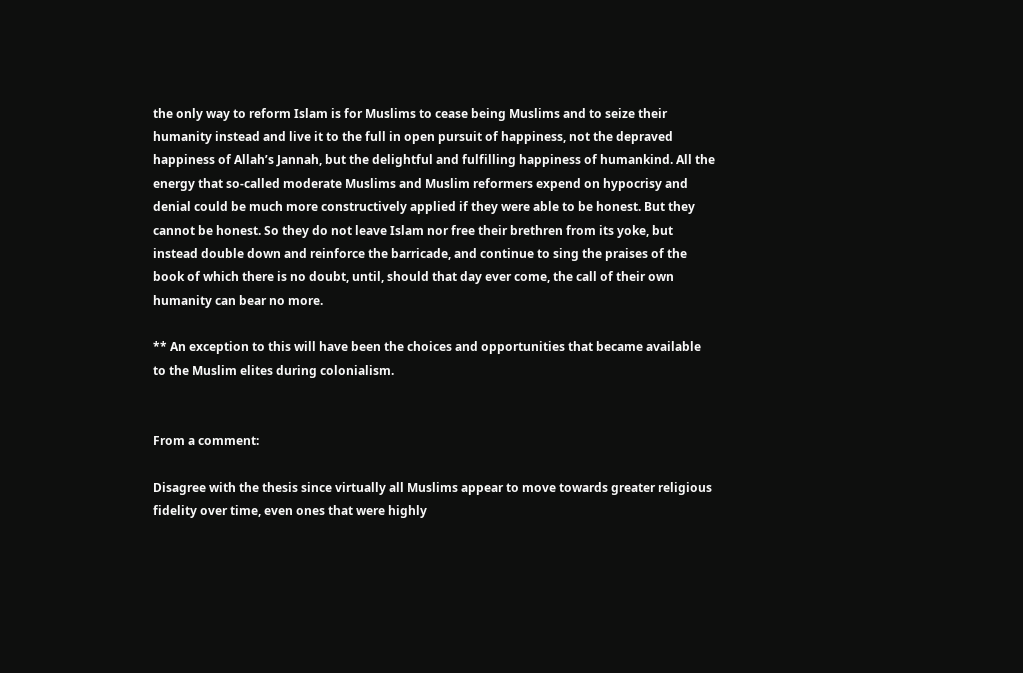the only way to reform Islam is for Muslims to cease being Muslims and to seize their humanity instead and live it to the full in open pursuit of happiness, not the depraved happiness of Allah’s Jannah, but the delightful and fulfilling happiness of humankind. All the energy that so-called moderate Muslims and Muslim reformers expend on hypocrisy and denial could be much more constructively applied if they were able to be honest. But they cannot be honest. So they do not leave Islam nor free their brethren from its yoke, but instead double down and reinforce the barricade, and continue to sing the praises of the book of which there is no doubt, until, should that day ever come, the call of their own humanity can bear no more.

** An exception to this will have been the choices and opportunities that became available to the Muslim elites during colonialism.


From a comment:

Disagree with the thesis since virtually all Muslims appear to move towards greater religious fidelity over time, even ones that were highly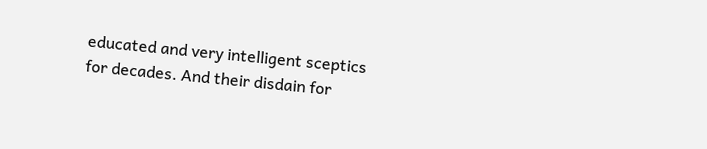educated and very intelligent sceptics for decades. And their disdain for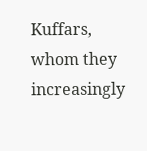Kuffars, whom they increasingly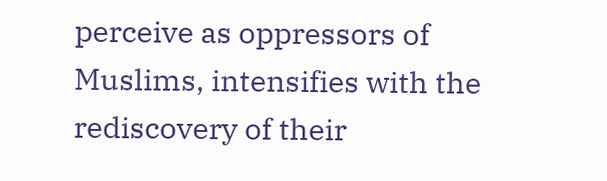perceive as oppressors of Muslims, intensifies with the rediscovery of their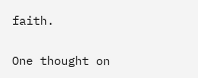faith.

One thought on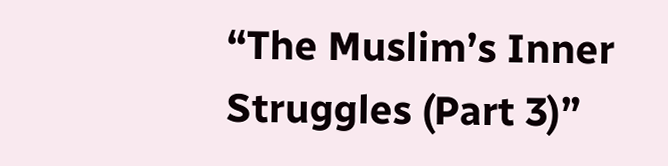“The Muslim’s Inner Struggles (Part 3)”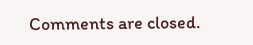Comments are closed.